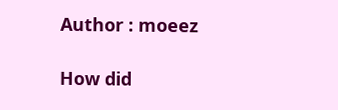Author : moeez

How did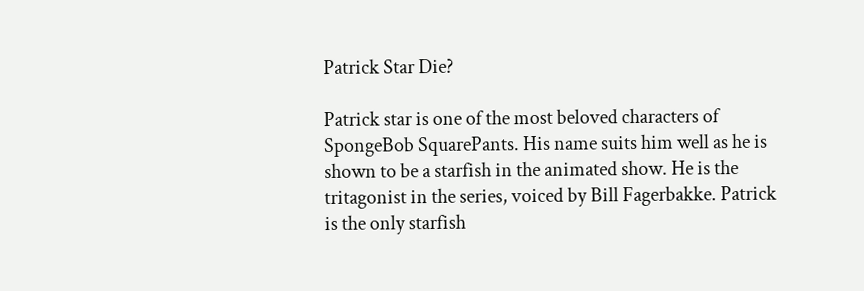Patrick Star Die?

Patrick star is one of the most beloved characters of SpongeBob SquarePants. His name suits him well as he is shown to be a starfish in the animated show. He is the tritagonist in the series, voiced by Bill Fagerbakke. Patrick is the only starfish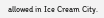allowed in Ice Cream City.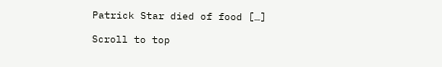Patrick Star died of food […]

Scroll to top